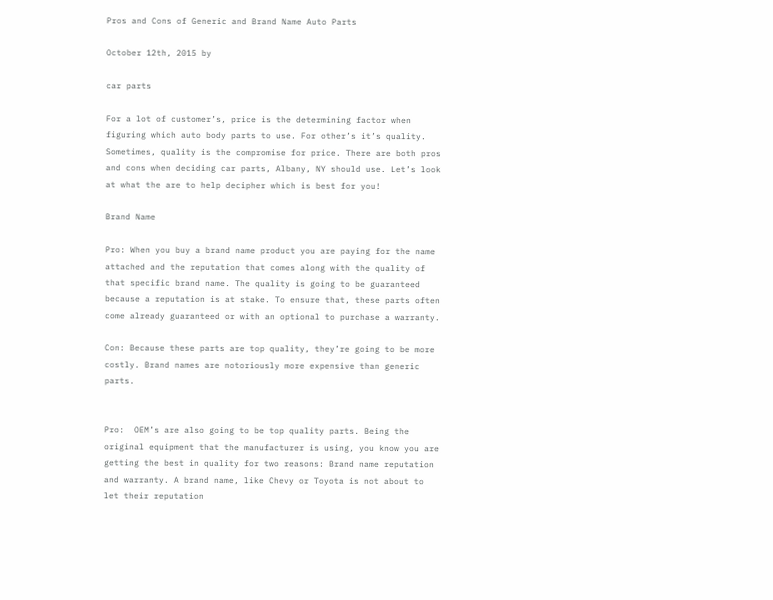Pros and Cons of Generic and Brand Name Auto Parts

October 12th, 2015 by

car parts

For a lot of customer’s, price is the determining factor when figuring which auto body parts to use. For other’s it’s quality. Sometimes, quality is the compromise for price. There are both pros and cons when deciding car parts, Albany, NY should use. Let’s look at what the are to help decipher which is best for you!

Brand Name

Pro: When you buy a brand name product you are paying for the name attached and the reputation that comes along with the quality of that specific brand name. The quality is going to be guaranteed because a reputation is at stake. To ensure that, these parts often come already guaranteed or with an optional to purchase a warranty.

Con: Because these parts are top quality, they’re going to be more costly. Brand names are notoriously more expensive than generic parts.


Pro:  OEM’s are also going to be top quality parts. Being the original equipment that the manufacturer is using, you know you are getting the best in quality for two reasons: Brand name reputation and warranty. A brand name, like Chevy or Toyota is not about to let their reputation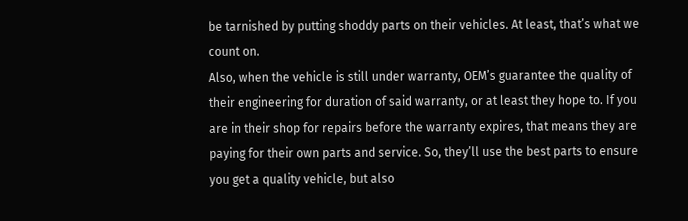be tarnished by putting shoddy parts on their vehicles. At least, that’s what we count on.
Also, when the vehicle is still under warranty, OEM’s guarantee the quality of their engineering for duration of said warranty, or at least they hope to. If you are in their shop for repairs before the warranty expires, that means they are paying for their own parts and service. So, they’ll use the best parts to ensure you get a quality vehicle, but also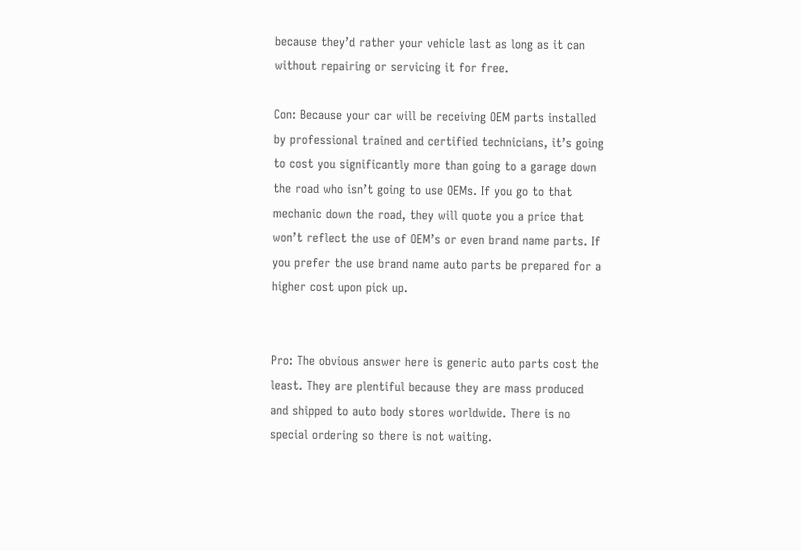because they’d rather your vehicle last as long as it can without repairing or servicing it for free.

Con: Because your car will be receiving OEM parts installed by professional trained and certified technicians, it’s going to cost you significantly more than going to a garage down the road who isn’t going to use OEMs. If you go to that mechanic down the road, they will quote you a price that won’t reflect the use of OEM’s or even brand name parts. If you prefer the use brand name auto parts be prepared for a higher cost upon pick up.


Pro: The obvious answer here is generic auto parts cost the least. They are plentiful because they are mass produced and shipped to auto body stores worldwide. There is no special ordering so there is not waiting.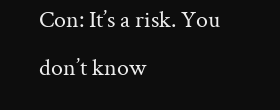Con: It’s a risk. You don’t know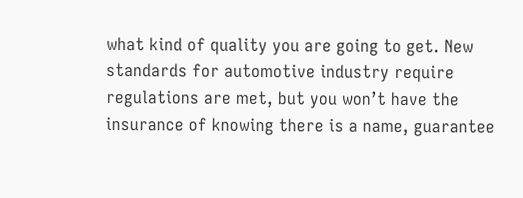what kind of quality you are going to get. New standards for automotive industry require regulations are met, but you won’t have the insurance of knowing there is a name, guarantee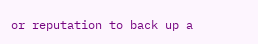or reputation to back up a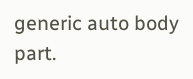generic auto body part.